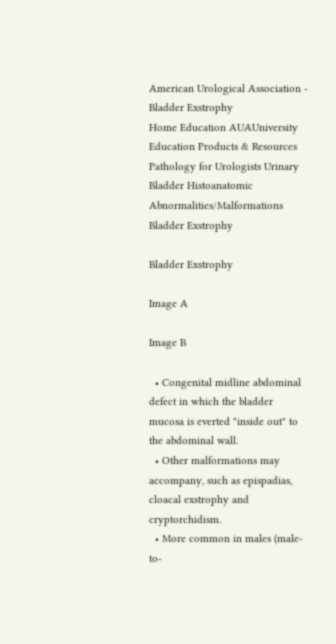American Urological Association - Bladder Exstrophy
Home Education AUAUniversity Education Products & Resources Pathology for Urologists Urinary Bladder Histoanatomic Abnormalities/Malformations Bladder Exstrophy

Bladder Exstrophy

Image A

Image B

  • Congenital midline abdominal defect in which the bladder mucosa is everted "inside out" to the abdominal wall.
  • Other malformations may accompany, such as epispadias, cloacal exstrophy and cryptorchidism.
  • More common in males (male-to-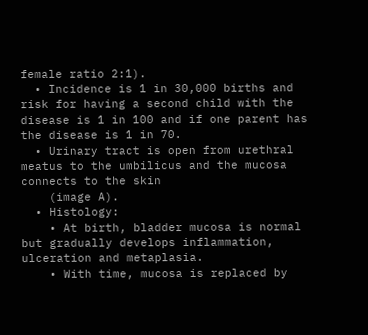female ratio 2:1).
  • Incidence is 1 in 30,000 births and risk for having a second child with the disease is 1 in 100 and if one parent has the disease is 1 in 70.
  • Urinary tract is open from urethral meatus to the umbilicus and the mucosa connects to the skin
    (image A).
  • Histology:
    • At birth, bladder mucosa is normal but gradually develops inflammation, ulceration and metaplasia.
    • With time, mucosa is replaced by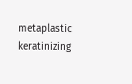metaplastic keratinizing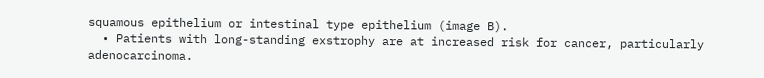squamous epithelium or intestinal type epithelium (image B).
  • Patients with long-standing exstrophy are at increased risk for cancer, particularly adenocarcinoma.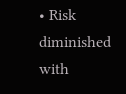• Risk diminished with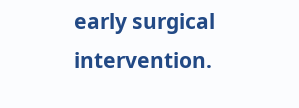early surgical intervention.